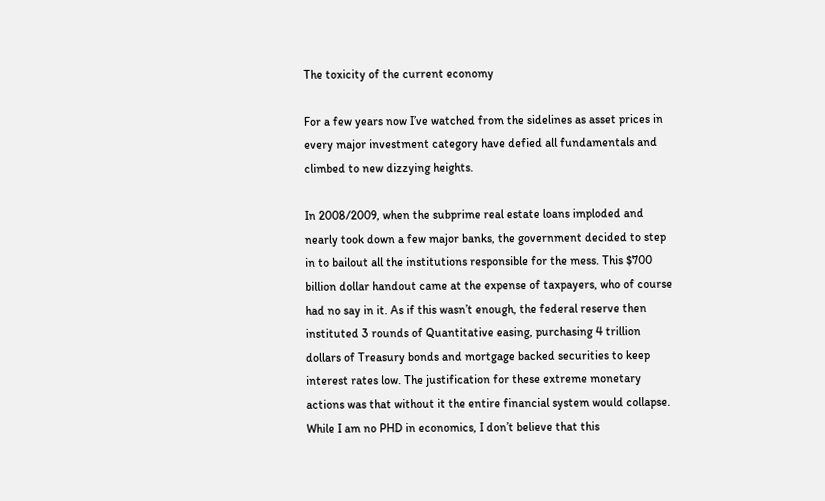The toxicity of the current economy

For a few years now I’ve watched from the sidelines as asset prices in every major investment category have defied all fundamentals and climbed to new dizzying heights.

In 2008/2009, when the subprime real estate loans imploded and nearly took down a few major banks, the government decided to step in to bailout all the institutions responsible for the mess. This $700 billion dollar handout came at the expense of taxpayers, who of course had no say in it. As if this wasn’t enough, the federal reserve then instituted 3 rounds of Quantitative easing, purchasing 4 trillion dollars of Treasury bonds and mortgage backed securities to keep interest rates low. The justification for these extreme monetary actions was that without it the entire financial system would collapse. While I am no PHD in economics, I don’t believe that this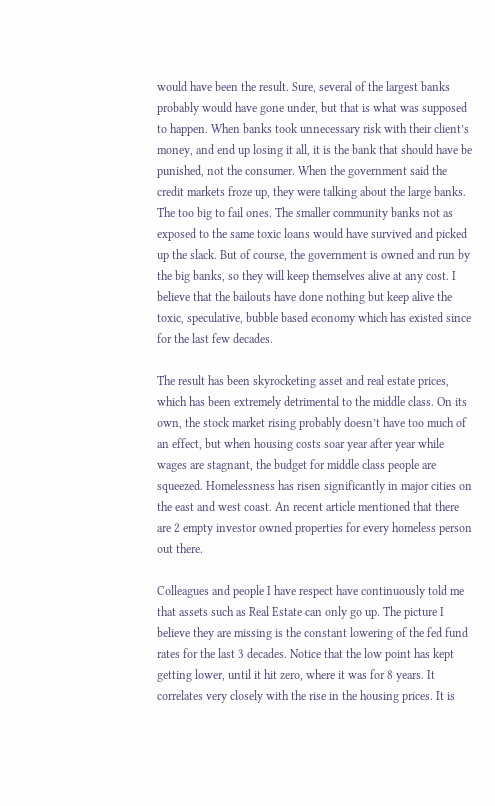would have been the result. Sure, several of the largest banks probably would have gone under, but that is what was supposed to happen. When banks took unnecessary risk with their client’s money, and end up losing it all, it is the bank that should have be punished, not the consumer. When the government said the credit markets froze up, they were talking about the large banks. The too big to fail ones. The smaller community banks not as exposed to the same toxic loans would have survived and picked up the slack. But of course, the government is owned and run by the big banks, so they will keep themselves alive at any cost. I believe that the bailouts have done nothing but keep alive the toxic, speculative, bubble based economy which has existed since for the last few decades.

The result has been skyrocketing asset and real estate prices, which has been extremely detrimental to the middle class. On its own, the stock market rising probably doesn’t have too much of an effect, but when housing costs soar year after year while wages are stagnant, the budget for middle class people are squeezed. Homelessness has risen significantly in major cities on the east and west coast. An recent article mentioned that there are 2 empty investor owned properties for every homeless person out there.

Colleagues and people I have respect have continuously told me that assets such as Real Estate can only go up. The picture I believe they are missing is the constant lowering of the fed fund rates for the last 3 decades. Notice that the low point has kept getting lower, until it hit zero, where it was for 8 years. It correlates very closely with the rise in the housing prices. It is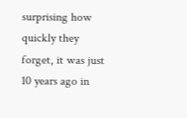surprising how quickly they forget, it was just 10 years ago in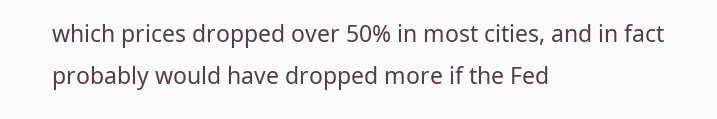which prices dropped over 50% in most cities, and in fact probably would have dropped more if the Fed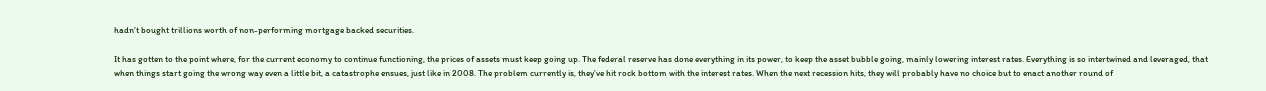hadn’t bought trillions worth of non-performing mortgage backed securities.

It has gotten to the point where, for the current economy to continue functioning, the prices of assets must keep going up. The federal reserve has done everything in its power, to keep the asset bubble going, mainly lowering interest rates. Everything is so intertwined and leveraged, that when things start going the wrong way even a little bit, a catastrophe ensues, just like in 2008. The problem currently is, they’ve hit rock bottom with the interest rates. When the next recession hits, they will probably have no choice but to enact another round of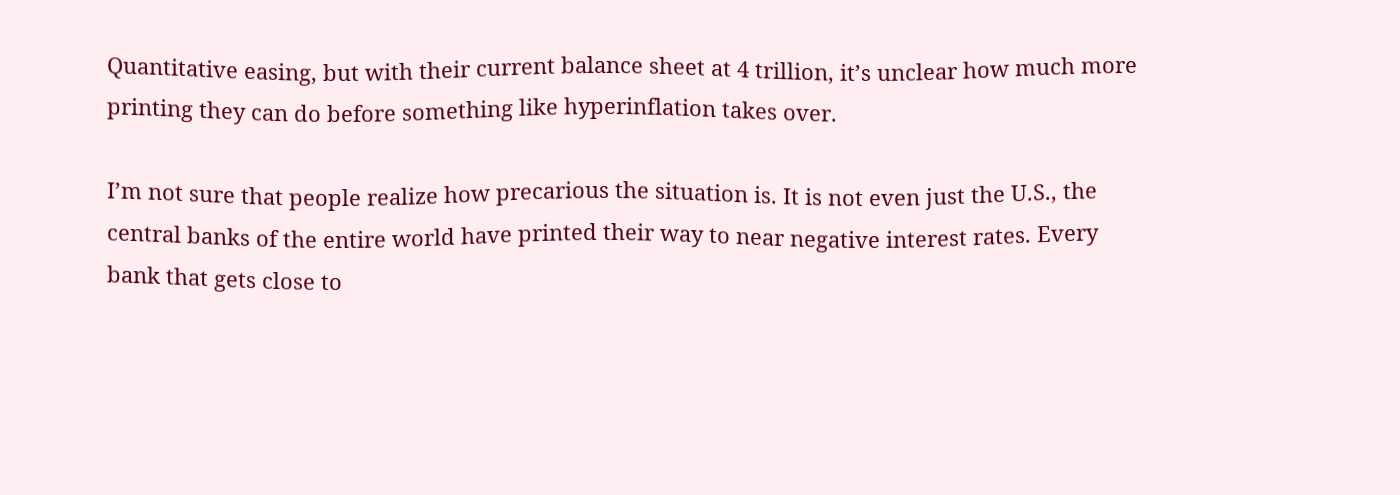Quantitative easing, but with their current balance sheet at 4 trillion, it’s unclear how much more printing they can do before something like hyperinflation takes over.

I’m not sure that people realize how precarious the situation is. It is not even just the U.S., the central banks of the entire world have printed their way to near negative interest rates. Every bank that gets close to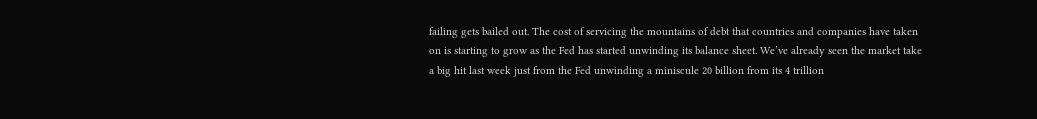failing gets bailed out. The cost of servicing the mountains of debt that countries and companies have taken on is starting to grow as the Fed has started unwinding its balance sheet. We’ve already seen the market take a big hit last week just from the Fed unwinding a miniscule 20 billion from its 4 trillion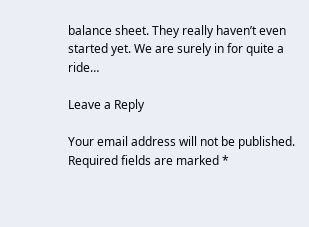balance sheet. They really haven’t even started yet. We are surely in for quite a ride…

Leave a Reply

Your email address will not be published. Required fields are marked *